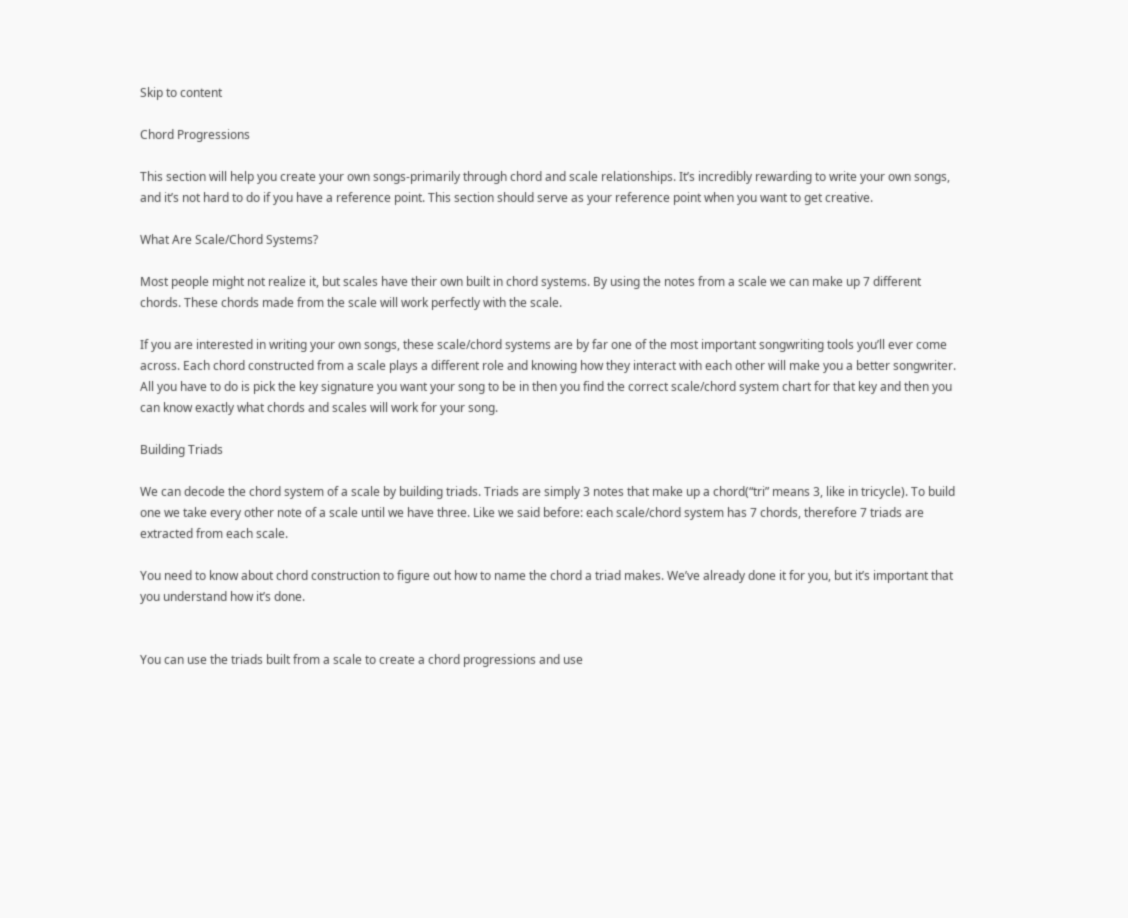Skip to content

Chord Progressions

This section will help you create your own songs-primarily through chord and scale relationships. It’s incredibly rewarding to write your own songs, and it’s not hard to do if you have a reference point. This section should serve as your reference point when you want to get creative.

What Are Scale/Chord Systems?

Most people might not realize it, but scales have their own built in chord systems. By using the notes from a scale we can make up 7 different chords. These chords made from the scale will work perfectly with the scale.

If you are interested in writing your own songs, these scale/chord systems are by far one of the most important songwriting tools you’ll ever come across. Each chord constructed from a scale plays a different role and knowing how they interact with each other will make you a better songwriter. All you have to do is pick the key signature you want your song to be in then you find the correct scale/chord system chart for that key and then you can know exactly what chords and scales will work for your song.

Building Triads

We can decode the chord system of a scale by building triads. Triads are simply 3 notes that make up a chord(“tri” means 3, like in tricycle). To build one we take every other note of a scale until we have three. Like we said before: each scale/chord system has 7 chords, therefore 7 triads are extracted from each scale.

You need to know about chord construction to figure out how to name the chord a triad makes. We’ve already done it for you, but it’s important that you understand how it’s done.


You can use the triads built from a scale to create a chord progressions and use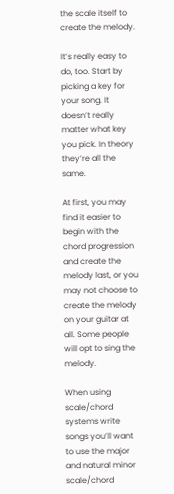the scale itself to create the melody.

It’s really easy to do, too. Start by picking a key for your song. It doesn’t really matter what key you pick. In theory they’re all the same.

At first, you may find it easier to begin with the chord progression and create the melody last, or you may not choose to create the melody on your guitar at all. Some people will opt to sing the melody.

When using scale/chord systems write songs you’ll want to use the major and natural minor scale/chord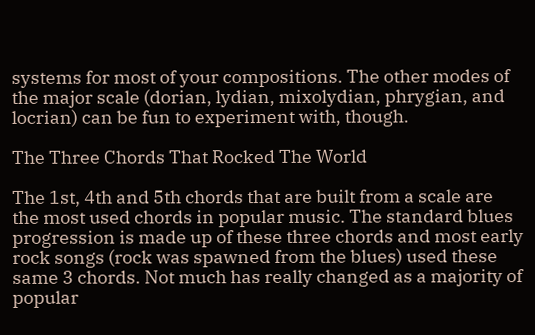systems for most of your compositions. The other modes of the major scale (dorian, lydian, mixolydian, phrygian, and locrian) can be fun to experiment with, though.

The Three Chords That Rocked The World

The 1st, 4th and 5th chords that are built from a scale are the most used chords in popular music. The standard blues progression is made up of these three chords and most early rock songs (rock was spawned from the blues) used these same 3 chords. Not much has really changed as a majority of popular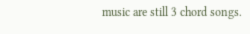music are still 3 chord songs.